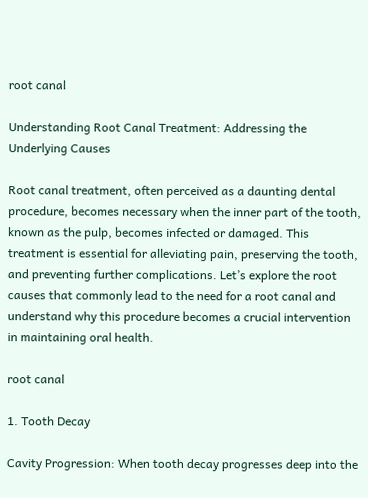root canal

Understanding Root Canal Treatment: Addressing the Underlying Causes

Root canal treatment, often perceived as a daunting dental procedure, becomes necessary when the inner part of the tooth, known as the pulp, becomes infected or damaged. This treatment is essential for alleviating pain, preserving the tooth, and preventing further complications. Let’s explore the root causes that commonly lead to the need for a root canal and understand why this procedure becomes a crucial intervention in maintaining oral health.

root canal

1. Tooth Decay

Cavity Progression: When tooth decay progresses deep into the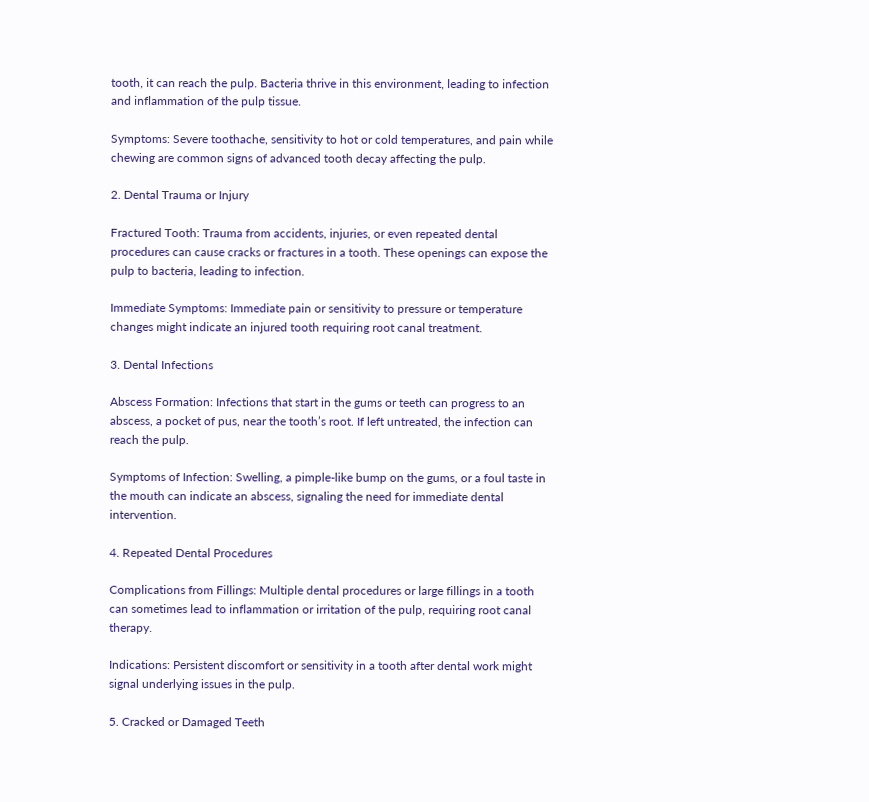tooth, it can reach the pulp. Bacteria thrive in this environment, leading to infection and inflammation of the pulp tissue.

Symptoms: Severe toothache, sensitivity to hot or cold temperatures, and pain while chewing are common signs of advanced tooth decay affecting the pulp.

2. Dental Trauma or Injury

Fractured Tooth: Trauma from accidents, injuries, or even repeated dental procedures can cause cracks or fractures in a tooth. These openings can expose the pulp to bacteria, leading to infection.

Immediate Symptoms: Immediate pain or sensitivity to pressure or temperature changes might indicate an injured tooth requiring root canal treatment.

3. Dental Infections

Abscess Formation: Infections that start in the gums or teeth can progress to an abscess, a pocket of pus, near the tooth’s root. If left untreated, the infection can reach the pulp.

Symptoms of Infection: Swelling, a pimple-like bump on the gums, or a foul taste in the mouth can indicate an abscess, signaling the need for immediate dental intervention.

4. Repeated Dental Procedures

Complications from Fillings: Multiple dental procedures or large fillings in a tooth can sometimes lead to inflammation or irritation of the pulp, requiring root canal therapy.

Indications: Persistent discomfort or sensitivity in a tooth after dental work might signal underlying issues in the pulp.

5. Cracked or Damaged Teeth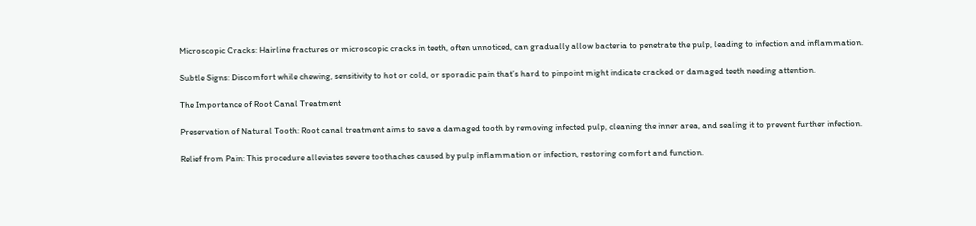Microscopic Cracks: Hairline fractures or microscopic cracks in teeth, often unnoticed, can gradually allow bacteria to penetrate the pulp, leading to infection and inflammation.

Subtle Signs: Discomfort while chewing, sensitivity to hot or cold, or sporadic pain that’s hard to pinpoint might indicate cracked or damaged teeth needing attention.

The Importance of Root Canal Treatment

Preservation of Natural Tooth: Root canal treatment aims to save a damaged tooth by removing infected pulp, cleaning the inner area, and sealing it to prevent further infection.

Relief from Pain: This procedure alleviates severe toothaches caused by pulp inflammation or infection, restoring comfort and function.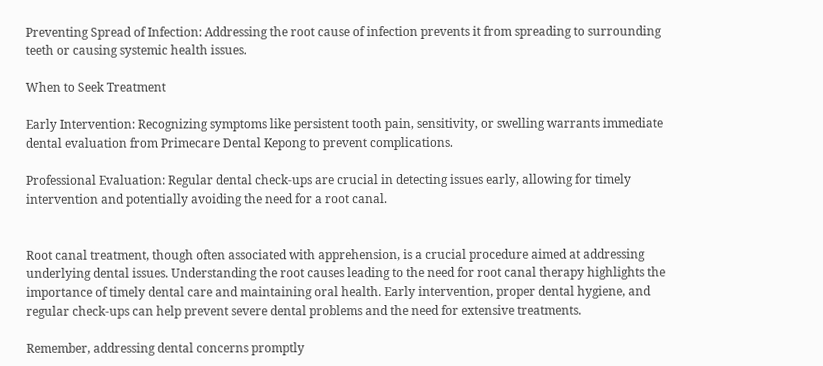Preventing Spread of Infection: Addressing the root cause of infection prevents it from spreading to surrounding teeth or causing systemic health issues.

When to Seek Treatment

Early Intervention: Recognizing symptoms like persistent tooth pain, sensitivity, or swelling warrants immediate dental evaluation from Primecare Dental Kepong to prevent complications.

Professional Evaluation: Regular dental check-ups are crucial in detecting issues early, allowing for timely intervention and potentially avoiding the need for a root canal.


Root canal treatment, though often associated with apprehension, is a crucial procedure aimed at addressing underlying dental issues. Understanding the root causes leading to the need for root canal therapy highlights the importance of timely dental care and maintaining oral health. Early intervention, proper dental hygiene, and regular check-ups can help prevent severe dental problems and the need for extensive treatments.

Remember, addressing dental concerns promptly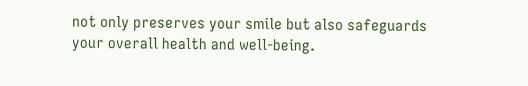not only preserves your smile but also safeguards your overall health and well-being.